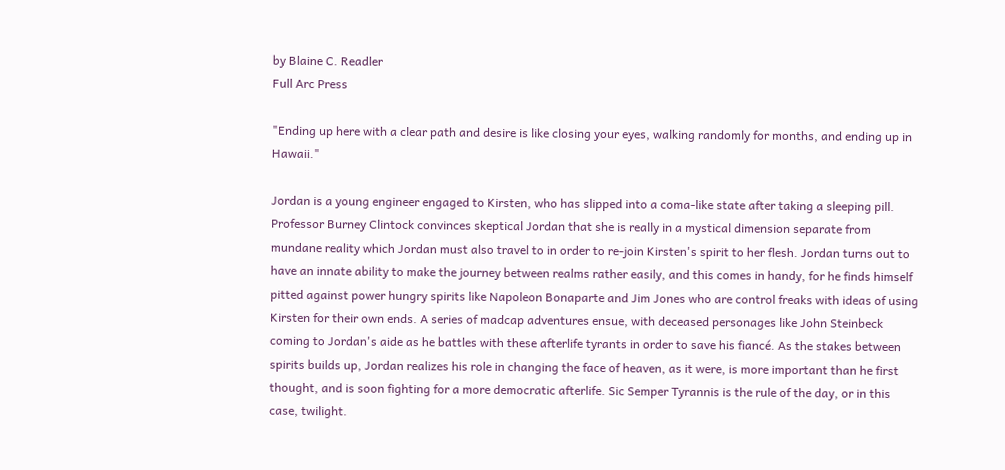by Blaine C. Readler
Full Arc Press

"Ending up here with a clear path and desire is like closing your eyes, walking randomly for months, and ending up in Hawaii."

Jordan is a young engineer engaged to Kirsten, who has slipped into a coma-like state after taking a sleeping pill. Professor Burney Clintock convinces skeptical Jordan that she is really in a mystical dimension separate from mundane reality which Jordan must also travel to in order to re-join Kirsten's spirit to her flesh. Jordan turns out to have an innate ability to make the journey between realms rather easily, and this comes in handy, for he finds himself pitted against power hungry spirits like Napoleon Bonaparte and Jim Jones who are control freaks with ideas of using Kirsten for their own ends. A series of madcap adventures ensue, with deceased personages like John Steinbeck coming to Jordan's aide as he battles with these afterlife tyrants in order to save his fiancé. As the stakes between spirits builds up, Jordan realizes his role in changing the face of heaven, as it were, is more important than he first thought, and is soon fighting for a more democratic afterlife. Sic Semper Tyrannis is the rule of the day, or in this case, twilight.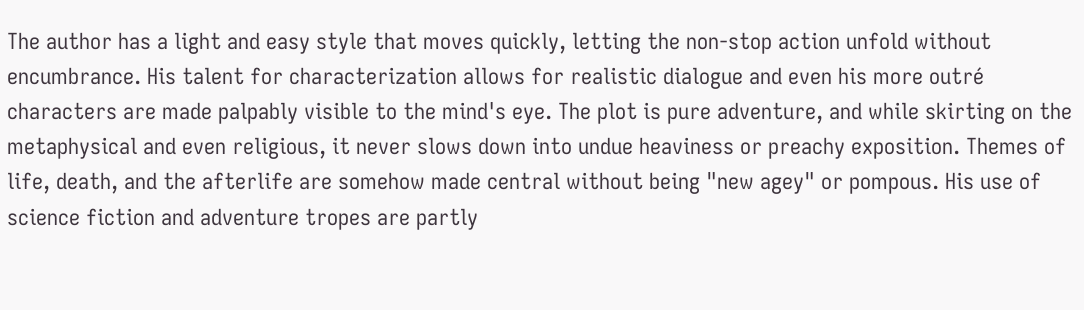The author has a light and easy style that moves quickly, letting the non-stop action unfold without encumbrance. His talent for characterization allows for realistic dialogue and even his more outré characters are made palpably visible to the mind's eye. The plot is pure adventure, and while skirting on the metaphysical and even religious, it never slows down into undue heaviness or preachy exposition. Themes of life, death, and the afterlife are somehow made central without being "new agey" or pompous. His use of science fiction and adventure tropes are partly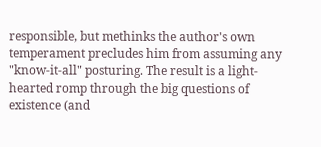responsible, but methinks the author's own temperament precludes him from assuming any "know-it-all" posturing. The result is a light-hearted romp through the big questions of existence (and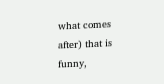what comes after) that is funny,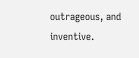outrageous, and inventive.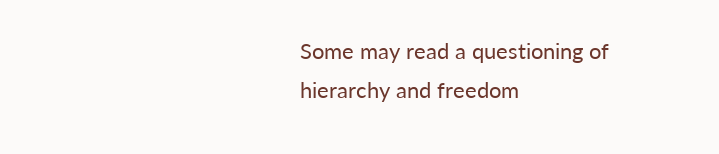Some may read a questioning of hierarchy and freedom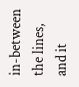in-between the lines, and it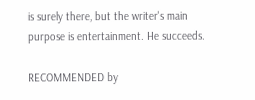is surely there, but the writer's main purpose is entertainment. He succeeds.

RECOMMENDED by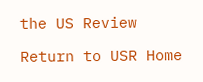the US Review

Return to USR Home